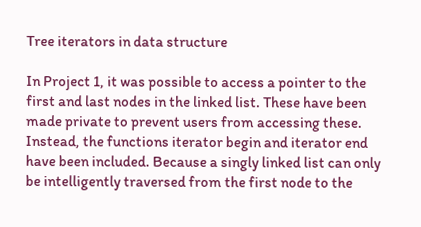Tree iterators in data structure

In Project 1, it was possible to access a pointer to the first and last nodes in the linked list. These have been made private to prevent users from accessing these. Instead, the functions iterator begin and iterator end have been included. Because a singly linked list can only be intelligently traversed from the first node to the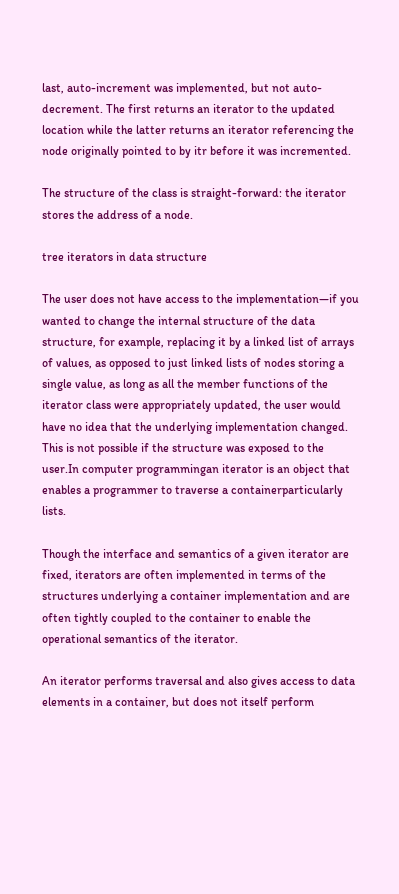last, auto-increment was implemented, but not auto-decrement. The first returns an iterator to the updated location while the latter returns an iterator referencing the node originally pointed to by itr before it was incremented.

The structure of the class is straight-forward: the iterator stores the address of a node.

tree iterators in data structure

The user does not have access to the implementation—if you wanted to change the internal structure of the data structure, for example, replacing it by a linked list of arrays of values, as opposed to just linked lists of nodes storing a single value, as long as all the member functions of the iterator class were appropriately updated, the user would have no idea that the underlying implementation changed. This is not possible if the structure was exposed to the user.In computer programmingan iterator is an object that enables a programmer to traverse a containerparticularly lists.

Though the interface and semantics of a given iterator are fixed, iterators are often implemented in terms of the structures underlying a container implementation and are often tightly coupled to the container to enable the operational semantics of the iterator.

An iterator performs traversal and also gives access to data elements in a container, but does not itself perform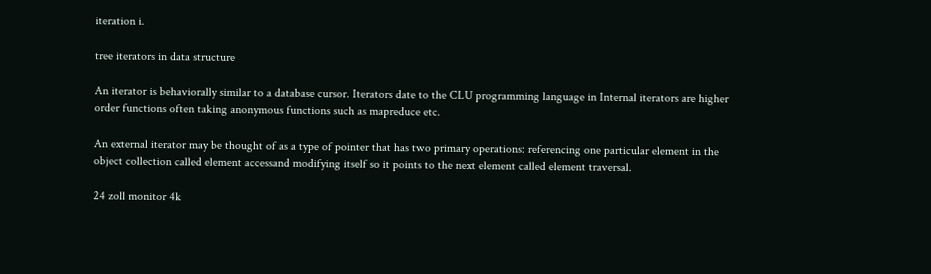iteration i.

tree iterators in data structure

An iterator is behaviorally similar to a database cursor. Iterators date to the CLU programming language in Internal iterators are higher order functions often taking anonymous functions such as mapreduce etc.

An external iterator may be thought of as a type of pointer that has two primary operations: referencing one particular element in the object collection called element accessand modifying itself so it points to the next element called element traversal.

24 zoll monitor 4k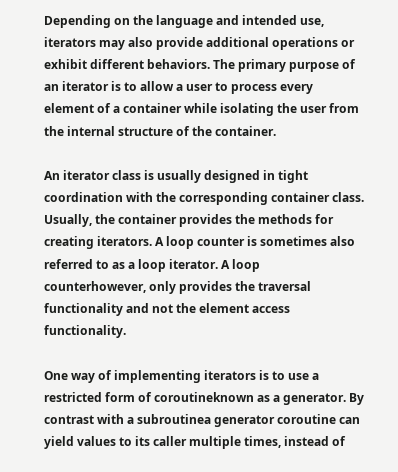Depending on the language and intended use, iterators may also provide additional operations or exhibit different behaviors. The primary purpose of an iterator is to allow a user to process every element of a container while isolating the user from the internal structure of the container.

An iterator class is usually designed in tight coordination with the corresponding container class. Usually, the container provides the methods for creating iterators. A loop counter is sometimes also referred to as a loop iterator. A loop counterhowever, only provides the traversal functionality and not the element access functionality.

One way of implementing iterators is to use a restricted form of coroutineknown as a generator. By contrast with a subroutinea generator coroutine can yield values to its caller multiple times, instead of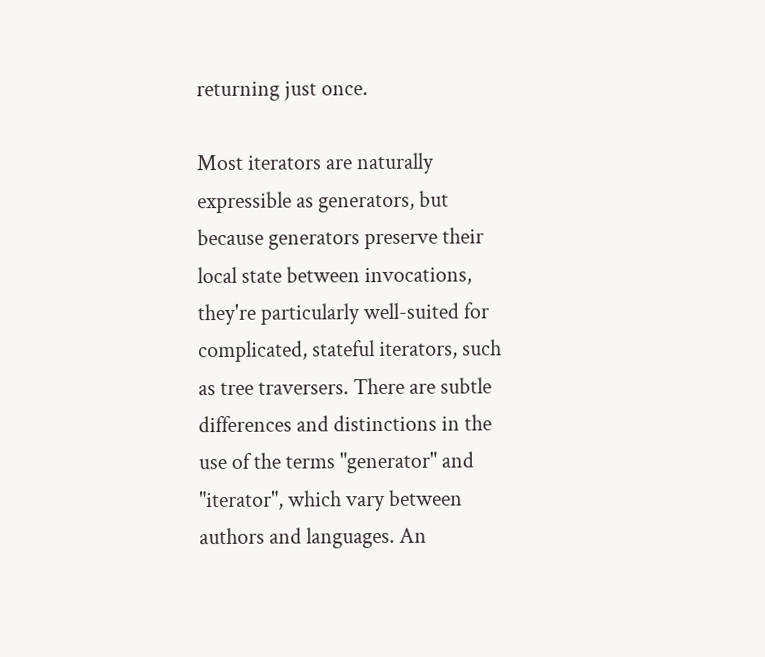returning just once.

Most iterators are naturally expressible as generators, but because generators preserve their local state between invocations, they're particularly well-suited for complicated, stateful iterators, such as tree traversers. There are subtle differences and distinctions in the use of the terms "generator" and "iterator", which vary between authors and languages. An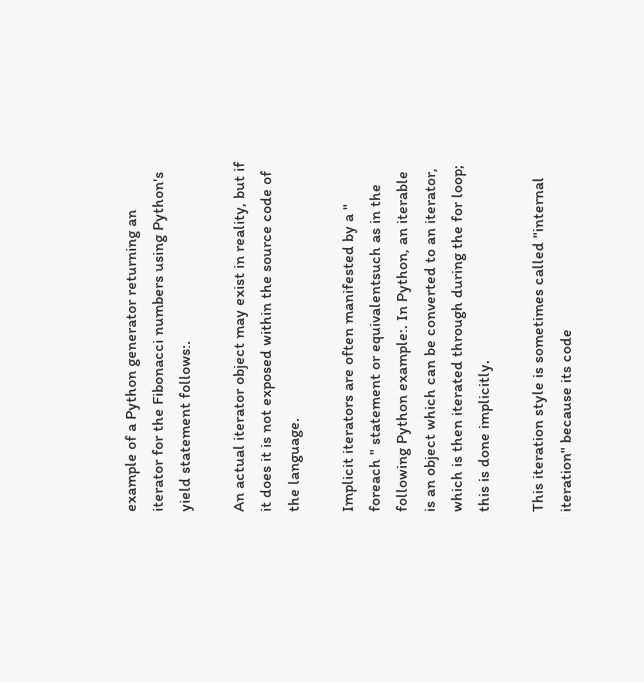example of a Python generator returning an iterator for the Fibonacci numbers using Python's yield statement follows:.

An actual iterator object may exist in reality, but if it does it is not exposed within the source code of the language.

Implicit iterators are often manifested by a " foreach " statement or equivalentsuch as in the following Python example:. In Python, an iterable is an object which can be converted to an iterator, which is then iterated through during the for loop; this is done implicitly.

This iteration style is sometimes called "internal iteration" because its code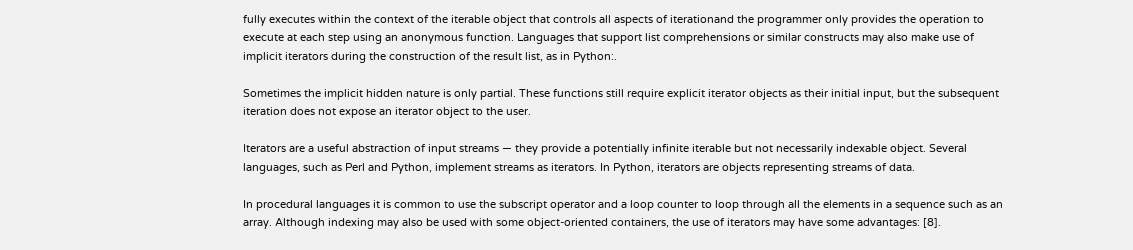fully executes within the context of the iterable object that controls all aspects of iterationand the programmer only provides the operation to execute at each step using an anonymous function. Languages that support list comprehensions or similar constructs may also make use of implicit iterators during the construction of the result list, as in Python:.

Sometimes the implicit hidden nature is only partial. These functions still require explicit iterator objects as their initial input, but the subsequent iteration does not expose an iterator object to the user.

Iterators are a useful abstraction of input streams — they provide a potentially infinite iterable but not necessarily indexable object. Several languages, such as Perl and Python, implement streams as iterators. In Python, iterators are objects representing streams of data.

In procedural languages it is common to use the subscript operator and a loop counter to loop through all the elements in a sequence such as an array. Although indexing may also be used with some object-oriented containers, the use of iterators may have some advantages: [8].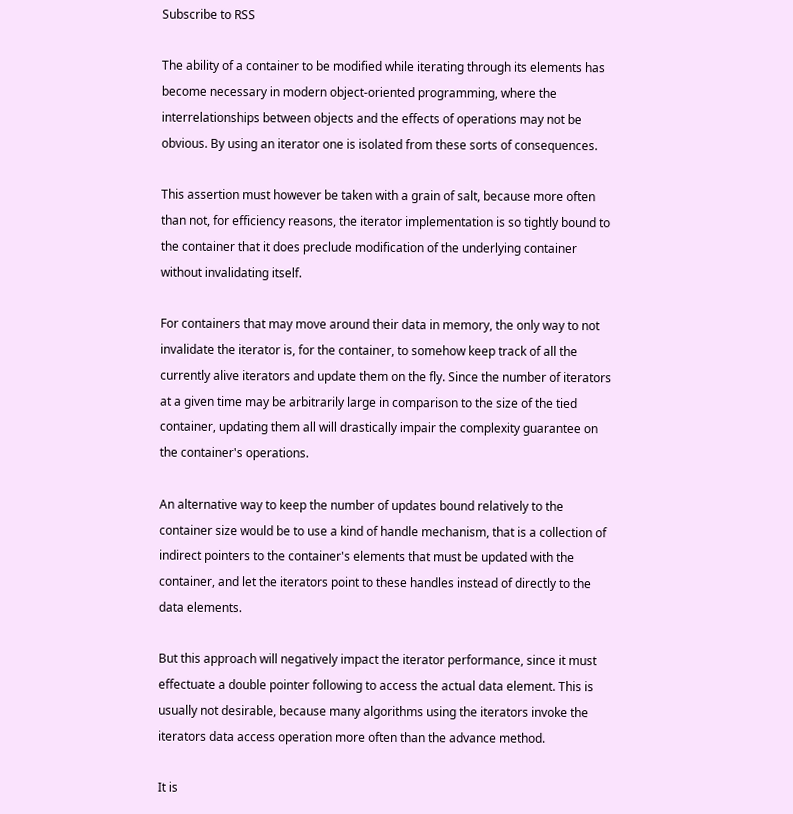Subscribe to RSS

The ability of a container to be modified while iterating through its elements has become necessary in modern object-oriented programming, where the interrelationships between objects and the effects of operations may not be obvious. By using an iterator one is isolated from these sorts of consequences.

This assertion must however be taken with a grain of salt, because more often than not, for efficiency reasons, the iterator implementation is so tightly bound to the container that it does preclude modification of the underlying container without invalidating itself.

For containers that may move around their data in memory, the only way to not invalidate the iterator is, for the container, to somehow keep track of all the currently alive iterators and update them on the fly. Since the number of iterators at a given time may be arbitrarily large in comparison to the size of the tied container, updating them all will drastically impair the complexity guarantee on the container's operations.

An alternative way to keep the number of updates bound relatively to the container size would be to use a kind of handle mechanism, that is a collection of indirect pointers to the container's elements that must be updated with the container, and let the iterators point to these handles instead of directly to the data elements.

But this approach will negatively impact the iterator performance, since it must effectuate a double pointer following to access the actual data element. This is usually not desirable, because many algorithms using the iterators invoke the iterators data access operation more often than the advance method.

It is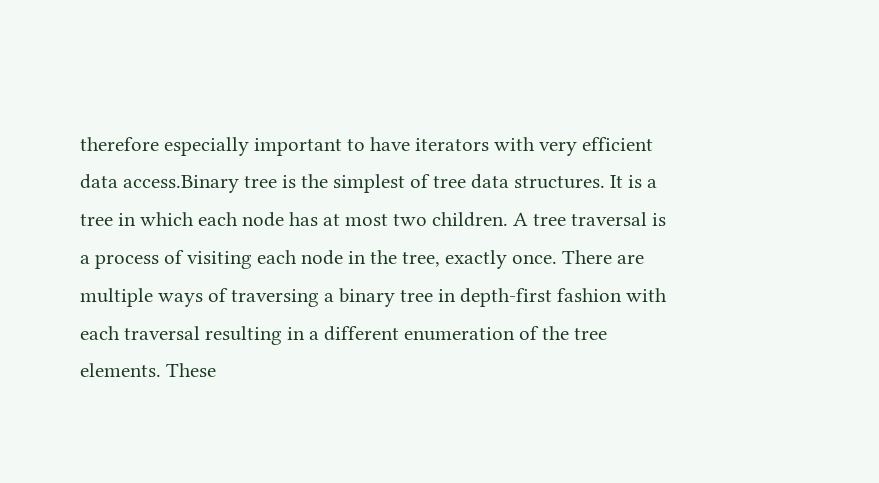therefore especially important to have iterators with very efficient data access.Binary tree is the simplest of tree data structures. It is a tree in which each node has at most two children. A tree traversal is a process of visiting each node in the tree, exactly once. There are multiple ways of traversing a binary tree in depth-first fashion with each traversal resulting in a different enumeration of the tree elements. These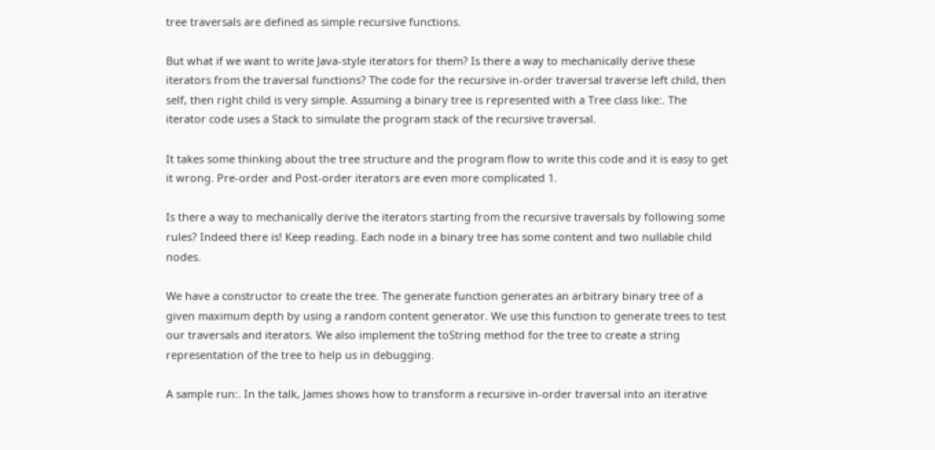tree traversals are defined as simple recursive functions.

But what if we want to write Java-style iterators for them? Is there a way to mechanically derive these iterators from the traversal functions? The code for the recursive in-order traversal traverse left child, then self, then right child is very simple. Assuming a binary tree is represented with a Tree class like:. The iterator code uses a Stack to simulate the program stack of the recursive traversal.

It takes some thinking about the tree structure and the program flow to write this code and it is easy to get it wrong. Pre-order and Post-order iterators are even more complicated 1.

Is there a way to mechanically derive the iterators starting from the recursive traversals by following some rules? Indeed there is! Keep reading. Each node in a binary tree has some content and two nullable child nodes.

We have a constructor to create the tree. The generate function generates an arbitrary binary tree of a given maximum depth by using a random content generator. We use this function to generate trees to test our traversals and iterators. We also implement the toString method for the tree to create a string representation of the tree to help us in debugging.

A sample run:. In the talk, James shows how to transform a recursive in-order traversal into an iterative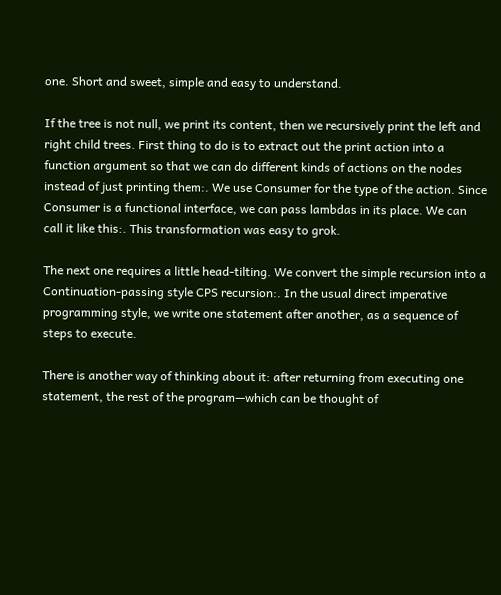one. Short and sweet, simple and easy to understand.

If the tree is not null, we print its content, then we recursively print the left and right child trees. First thing to do is to extract out the print action into a function argument so that we can do different kinds of actions on the nodes instead of just printing them:. We use Consumer for the type of the action. Since Consumer is a functional interface, we can pass lambdas in its place. We can call it like this:. This transformation was easy to grok.

The next one requires a little head-tilting. We convert the simple recursion into a Continuation-passing style CPS recursion:. In the usual direct imperative programming style, we write one statement after another, as a sequence of steps to execute.

There is another way of thinking about it: after returning from executing one statement, the rest of the program—which can be thought of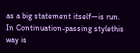as a big statement itself—is run. In Continuation-passing stylethis way is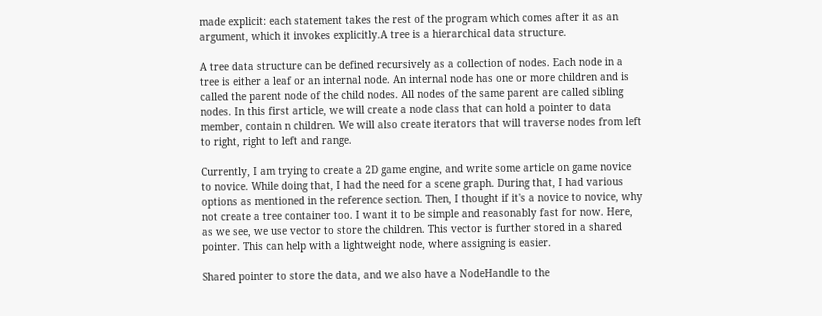made explicit: each statement takes the rest of the program which comes after it as an argument, which it invokes explicitly.A tree is a hierarchical data structure.

A tree data structure can be defined recursively as a collection of nodes. Each node in a tree is either a leaf or an internal node. An internal node has one or more children and is called the parent node of the child nodes. All nodes of the same parent are called sibling nodes. In this first article, we will create a node class that can hold a pointer to data member, contain n children. We will also create iterators that will traverse nodes from left to right, right to left and range.

Currently, I am trying to create a 2D game engine, and write some article on game novice to novice. While doing that, I had the need for a scene graph. During that, I had various options as mentioned in the reference section. Then, I thought if it's a novice to novice, why not create a tree container too. I want it to be simple and reasonably fast for now. Here, as we see, we use vector to store the children. This vector is further stored in a shared pointer. This can help with a lightweight node, where assigning is easier.

Shared pointer to store the data, and we also have a NodeHandle to the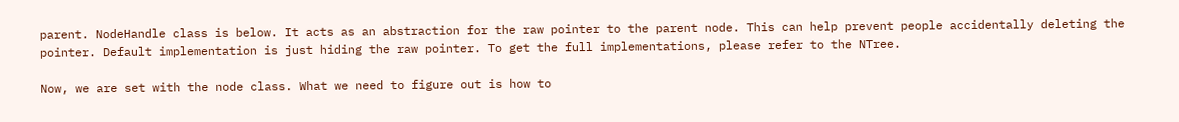parent. NodeHandle class is below. It acts as an abstraction for the raw pointer to the parent node. This can help prevent people accidentally deleting the pointer. Default implementation is just hiding the raw pointer. To get the full implementations, please refer to the NTree.

Now, we are set with the node class. What we need to figure out is how to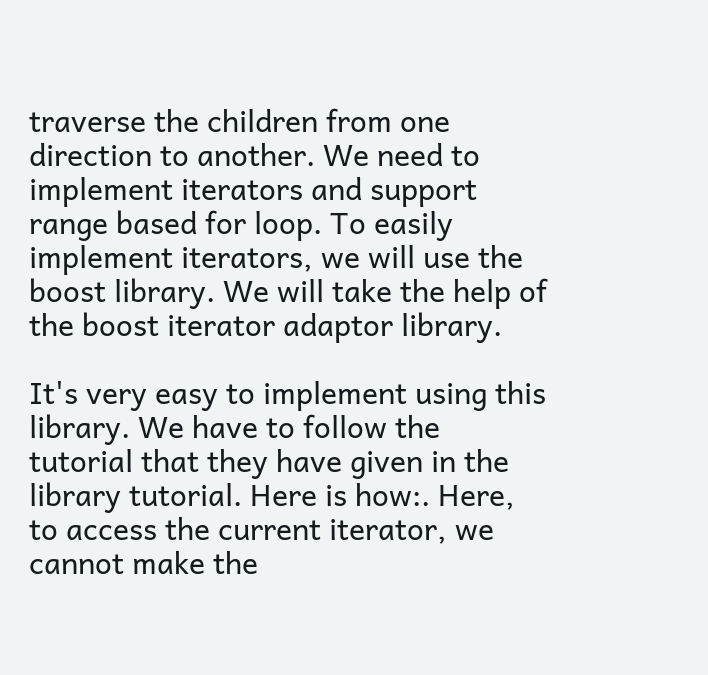traverse the children from one direction to another. We need to implement iterators and support range based for loop. To easily implement iterators, we will use the boost library. We will take the help of the boost iterator adaptor library.

It's very easy to implement using this library. We have to follow the tutorial that they have given in the library tutorial. Here is how:. Here, to access the current iterator, we cannot make the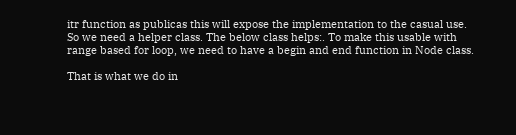itr function as publicas this will expose the implementation to the casual use. So we need a helper class. The below class helps:. To make this usable with range based for loop, we need to have a begin and end function in Node class.

That is what we do in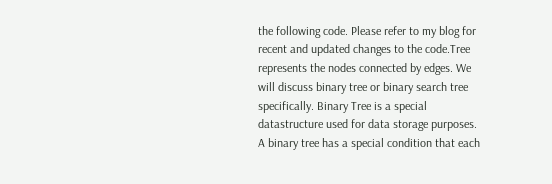the following code. Please refer to my blog for recent and updated changes to the code.Tree represents the nodes connected by edges. We will discuss binary tree or binary search tree specifically. Binary Tree is a special datastructure used for data storage purposes. A binary tree has a special condition that each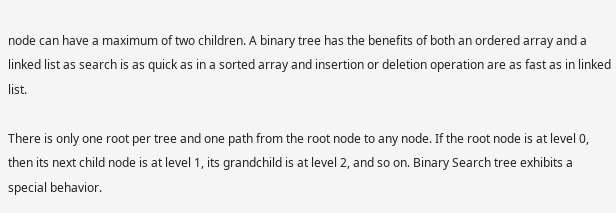node can have a maximum of two children. A binary tree has the benefits of both an ordered array and a linked list as search is as quick as in a sorted array and insertion or deletion operation are as fast as in linked list.

There is only one root per tree and one path from the root node to any node. If the root node is at level 0, then its next child node is at level 1, its grandchild is at level 2, and so on. Binary Search tree exhibits a special behavior.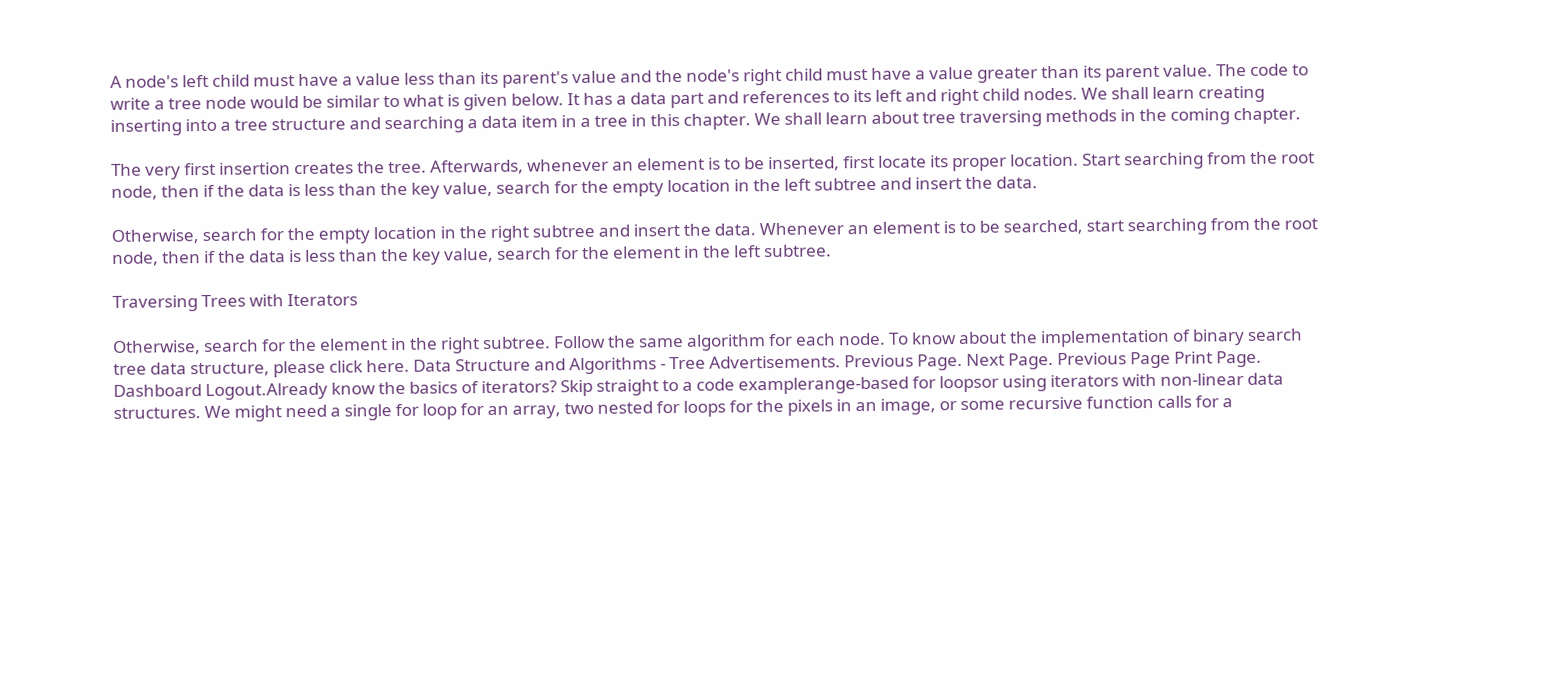A node's left child must have a value less than its parent's value and the node's right child must have a value greater than its parent value. The code to write a tree node would be similar to what is given below. It has a data part and references to its left and right child nodes. We shall learn creating inserting into a tree structure and searching a data item in a tree in this chapter. We shall learn about tree traversing methods in the coming chapter.

The very first insertion creates the tree. Afterwards, whenever an element is to be inserted, first locate its proper location. Start searching from the root node, then if the data is less than the key value, search for the empty location in the left subtree and insert the data.

Otherwise, search for the empty location in the right subtree and insert the data. Whenever an element is to be searched, start searching from the root node, then if the data is less than the key value, search for the element in the left subtree.

Traversing Trees with Iterators

Otherwise, search for the element in the right subtree. Follow the same algorithm for each node. To know about the implementation of binary search tree data structure, please click here. Data Structure and Algorithms - Tree Advertisements. Previous Page. Next Page. Previous Page Print Page. Dashboard Logout.Already know the basics of iterators? Skip straight to a code examplerange-based for loopsor using iterators with non-linear data structures. We might need a single for loop for an array, two nested for loops for the pixels in an image, or some recursive function calls for a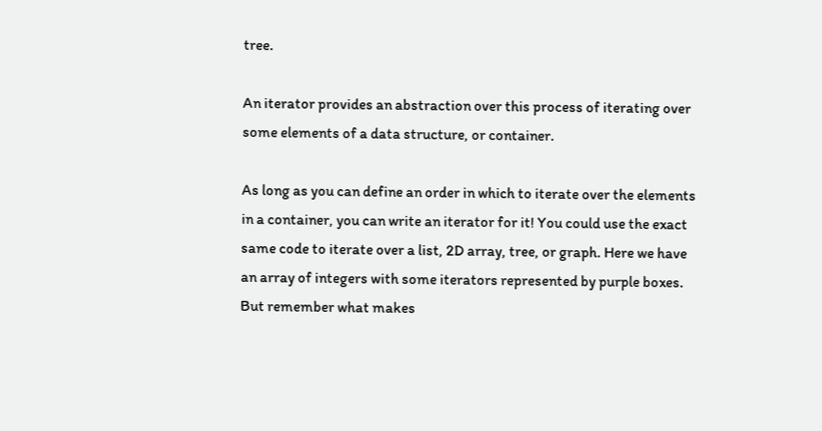tree.

An iterator provides an abstraction over this process of iterating over some elements of a data structure, or container.

As long as you can define an order in which to iterate over the elements in a container, you can write an iterator for it! You could use the exact same code to iterate over a list, 2D array, tree, or graph. Here we have an array of integers with some iterators represented by purple boxes. But remember what makes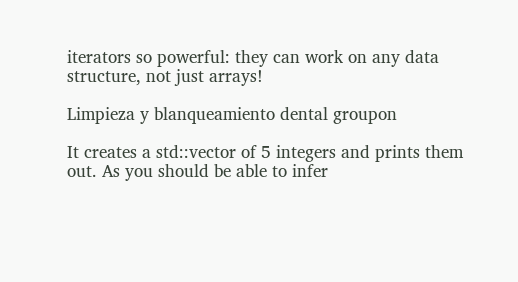iterators so powerful: they can work on any data structure, not just arrays!

Limpieza y blanqueamiento dental groupon

It creates a std::vector of 5 integers and prints them out. As you should be able to infer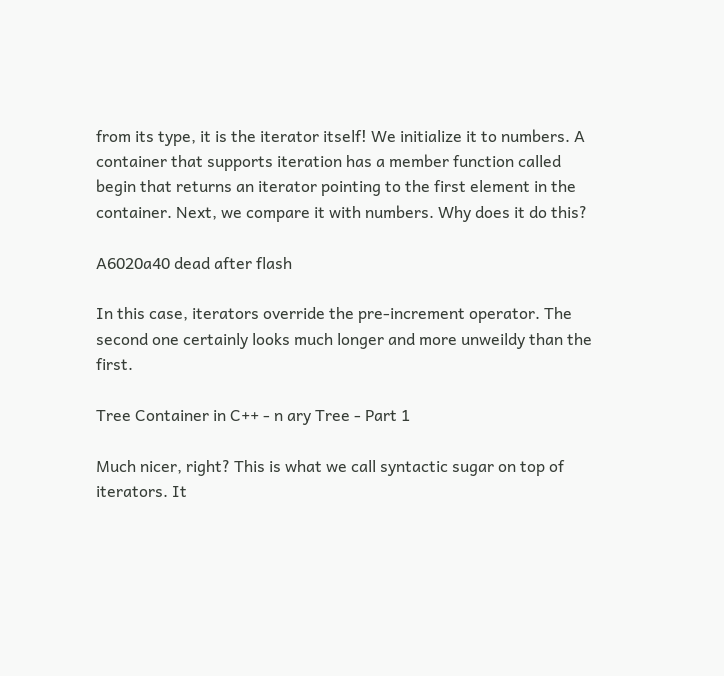from its type, it is the iterator itself! We initialize it to numbers. A container that supports iteration has a member function called begin that returns an iterator pointing to the first element in the container. Next, we compare it with numbers. Why does it do this?

A6020a40 dead after flash

In this case, iterators override the pre-increment operator. The second one certainly looks much longer and more unweildy than the first.

Tree Container in C++ - n ary Tree - Part 1

Much nicer, right? This is what we call syntactic sugar on top of iterators. It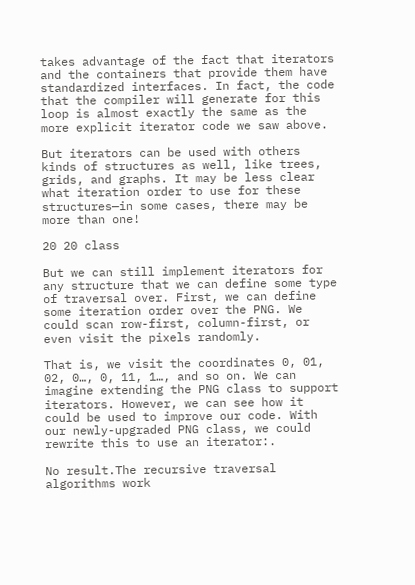takes advantage of the fact that iterators and the containers that provide them have standardized interfaces. In fact, the code that the compiler will generate for this loop is almost exactly the same as the more explicit iterator code we saw above.

But iterators can be used with others kinds of structures as well, like trees, grids, and graphs. It may be less clear what iteration order to use for these structures—in some cases, there may be more than one!

20 20 class

But we can still implement iterators for any structure that we can define some type of traversal over. First, we can define some iteration order over the PNG. We could scan row-first, column-first, or even visit the pixels randomly.

That is, we visit the coordinates 0, 01, 02, 0…, 0, 11, 1…, and so on. We can imagine extending the PNG class to support iterators. However, we can see how it could be used to improve our code. With our newly-upgraded PNG class, we could rewrite this to use an iterator:.

No result.The recursive traversal algorithms work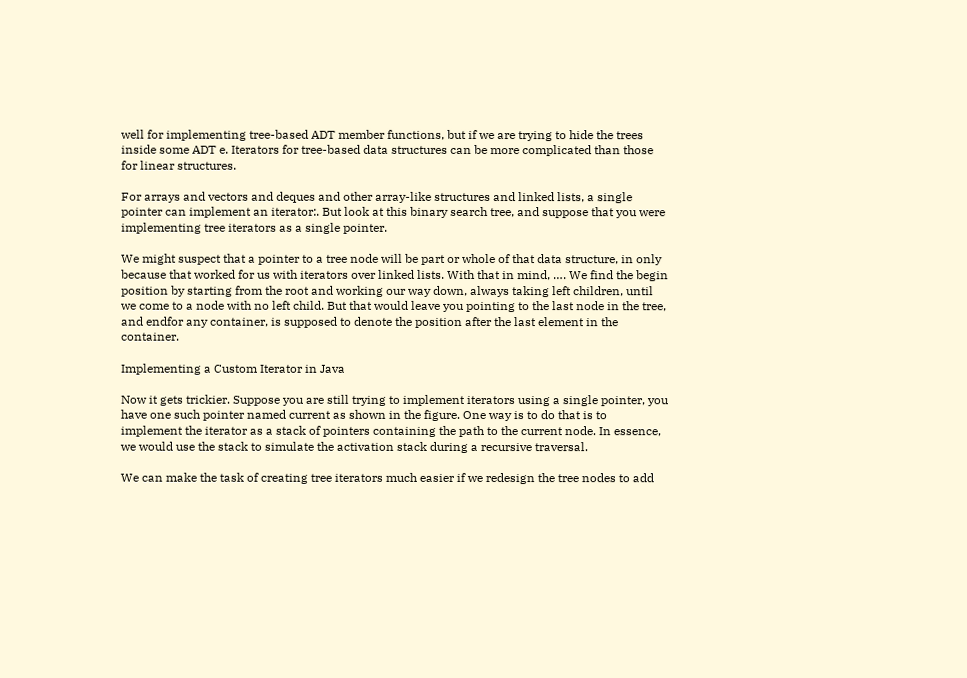well for implementing tree-based ADT member functions, but if we are trying to hide the trees inside some ADT e. Iterators for tree-based data structures can be more complicated than those for linear structures.

For arrays and vectors and deques and other array-like structures and linked lists, a single pointer can implement an iterator:. But look at this binary search tree, and suppose that you were implementing tree iterators as a single pointer.

We might suspect that a pointer to a tree node will be part or whole of that data structure, in only because that worked for us with iterators over linked lists. With that in mind, …. We find the begin position by starting from the root and working our way down, always taking left children, until we come to a node with no left child. But that would leave you pointing to the last node in the tree, and endfor any container, is supposed to denote the position after the last element in the container.

Implementing a Custom Iterator in Java

Now it gets trickier. Suppose you are still trying to implement iterators using a single pointer, you have one such pointer named current as shown in the figure. One way is to do that is to implement the iterator as a stack of pointers containing the path to the current node. In essence, we would use the stack to simulate the activation stack during a recursive traversal.

We can make the task of creating tree iterators much easier if we redesign the tree nodes to add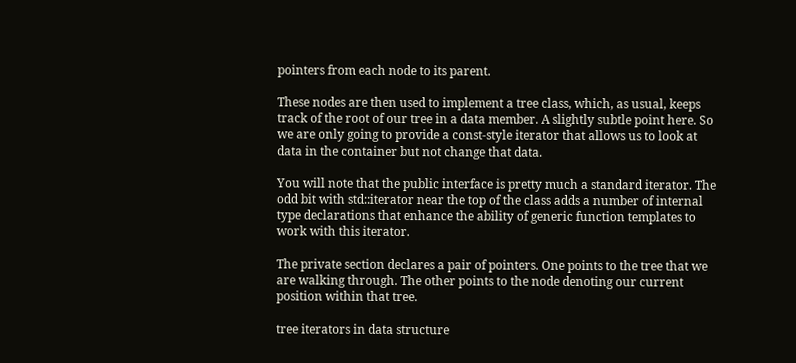pointers from each node to its parent.

These nodes are then used to implement a tree class, which, as usual, keeps track of the root of our tree in a data member. A slightly subtle point here. So we are only going to provide a const-style iterator that allows us to look at data in the container but not change that data.

You will note that the public interface is pretty much a standard iterator. The odd bit with std::iterator near the top of the class adds a number of internal type declarations that enhance the ability of generic function templates to work with this iterator.

The private section declares a pair of pointers. One points to the tree that we are walking through. The other points to the node denoting our current position within that tree.

tree iterators in data structure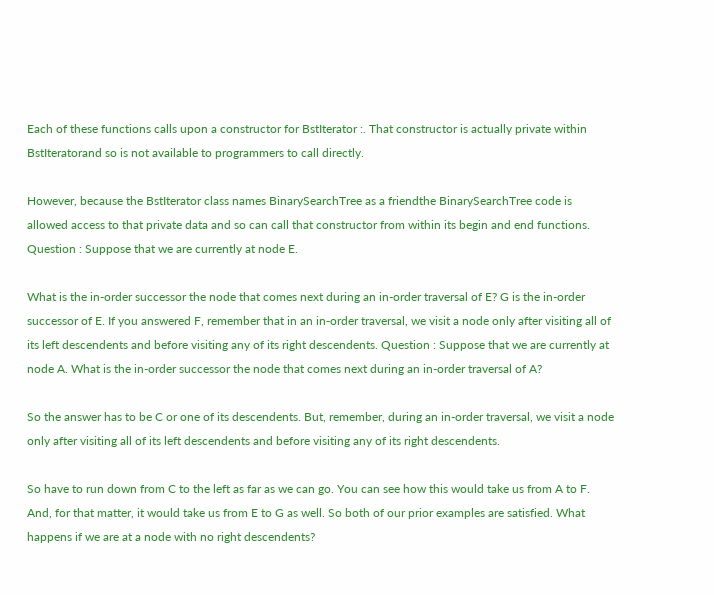Each of these functions calls upon a constructor for BstIterator :. That constructor is actually private within BstIteratorand so is not available to programmers to call directly.

However, because the BstIterator class names BinarySearchTree as a friendthe BinarySearchTree code is allowed access to that private data and so can call that constructor from within its begin and end functions. Question : Suppose that we are currently at node E.

What is the in-order successor the node that comes next during an in-order traversal of E? G is the in-order successor of E. If you answered F, remember that in an in-order traversal, we visit a node only after visiting all of its left descendents and before visiting any of its right descendents. Question : Suppose that we are currently at node A. What is the in-order successor the node that comes next during an in-order traversal of A?

So the answer has to be C or one of its descendents. But, remember, during an in-order traversal, we visit a node only after visiting all of its left descendents and before visiting any of its right descendents.

So have to run down from C to the left as far as we can go. You can see how this would take us from A to F. And, for that matter, it would take us from E to G as well. So both of our prior examples are satisfied. What happens if we are at a node with no right descendents?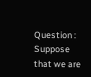Question : Suppose that we are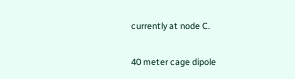currently at node C.

40 meter cage dipole